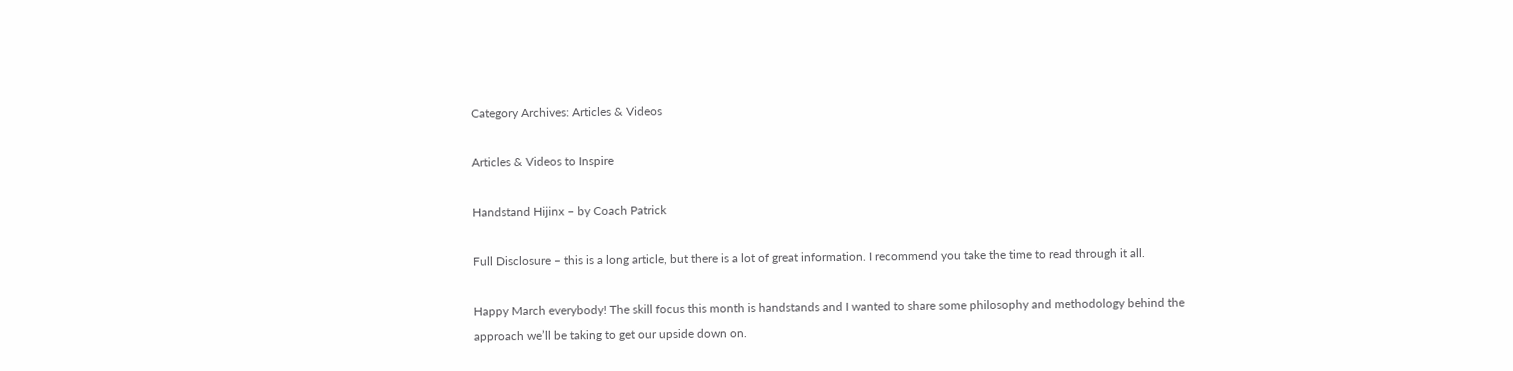Category Archives: Articles & Videos

Articles & Videos to Inspire

Handstand Hijinx – by Coach Patrick

Full Disclosure – this is a long article, but there is a lot of great information. I recommend you take the time to read through it all.

Happy March everybody! The skill focus this month is handstands and I wanted to share some philosophy and methodology behind the approach we’ll be taking to get our upside down on.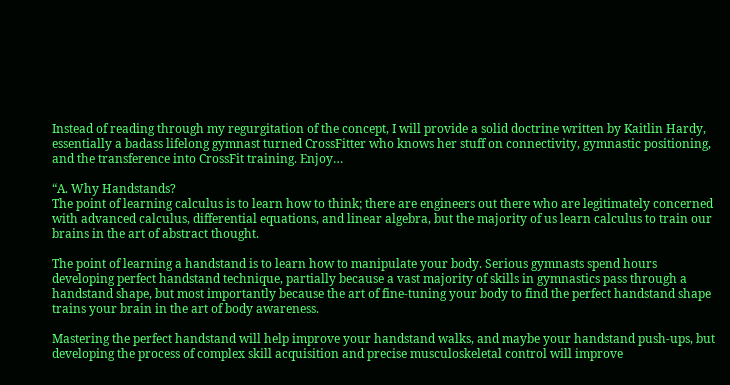Instead of reading through my regurgitation of the concept, I will provide a solid doctrine written by Kaitlin Hardy, essentially a badass lifelong gymnast turned CrossFitter who knows her stuff on connectivity, gymnastic positioning, and the transference into CrossFit training. Enjoy…

“A. Why Handstands?
The point of learning calculus is to learn how to think; there are engineers out there who are legitimately concerned with advanced calculus, differential equations, and linear algebra, but the majority of us learn calculus to train our brains in the art of abstract thought.

The point of learning a handstand is to learn how to manipulate your body. Serious gymnasts spend hours developing perfect handstand technique, partially because a vast majority of skills in gymnastics pass through a handstand shape, but most importantly because the art of fine-tuning your body to find the perfect handstand shape trains your brain in the art of body awareness.

Mastering the perfect handstand will help improve your handstand walks, and maybe your handstand push-ups, but developing the process of complex skill acquisition and precise musculoskeletal control will improve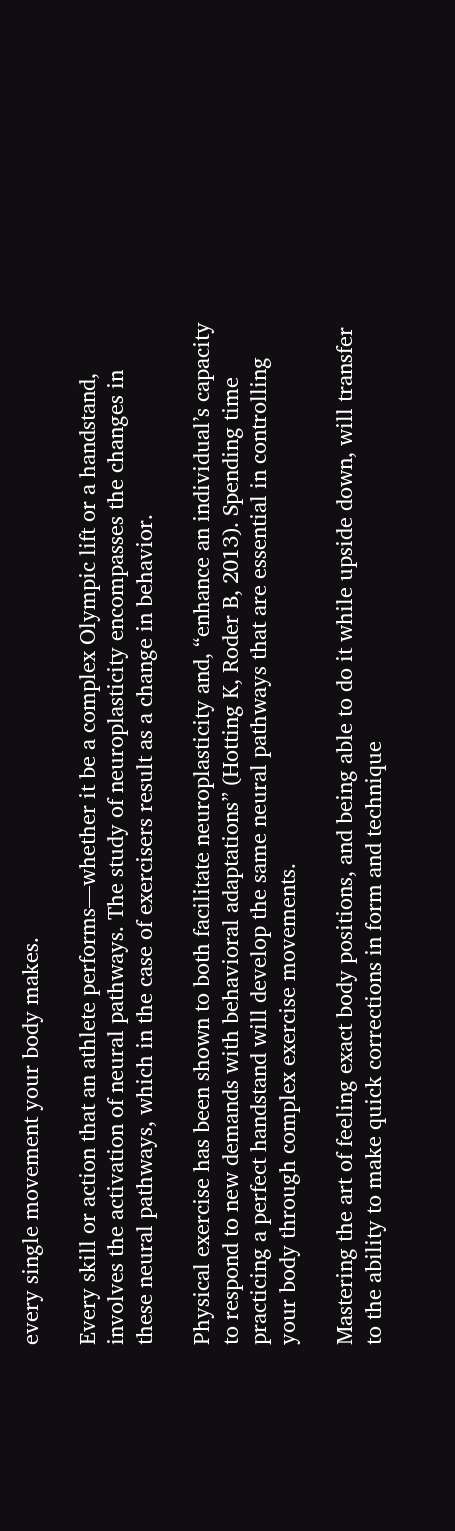every single movement your body makes.

Every skill or action that an athlete performs—whether it be a complex Olympic lift or a handstand, involves the activation of neural pathways. The study of neuroplasticity encompasses the changes in these neural pathways, which in the case of exercisers result as a change in behavior.

Physical exercise has been shown to both facilitate neuroplasticity and, “enhance an individual’s capacity to respond to new demands with behavioral adaptations” (Hotting K, Roder B, 2013). Spending time practicing a perfect handstand will develop the same neural pathways that are essential in controlling your body through complex exercise movements.

Mastering the art of feeling exact body positions, and being able to do it while upside down, will transfer to the ability to make quick corrections in form and technique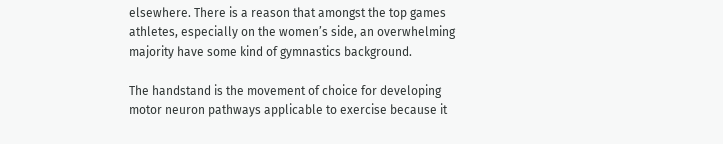elsewhere. There is a reason that amongst the top games athletes, especially on the women’s side, an overwhelming majority have some kind of gymnastics background.

The handstand is the movement of choice for developing motor neuron pathways applicable to exercise because it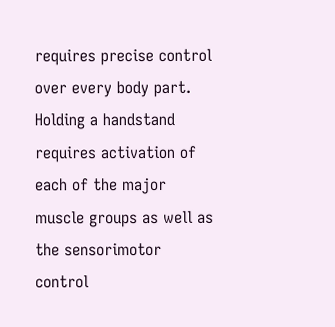requires precise control over every body part. Holding a handstand requires activation of each of the major muscle groups as well as the sensorimotor control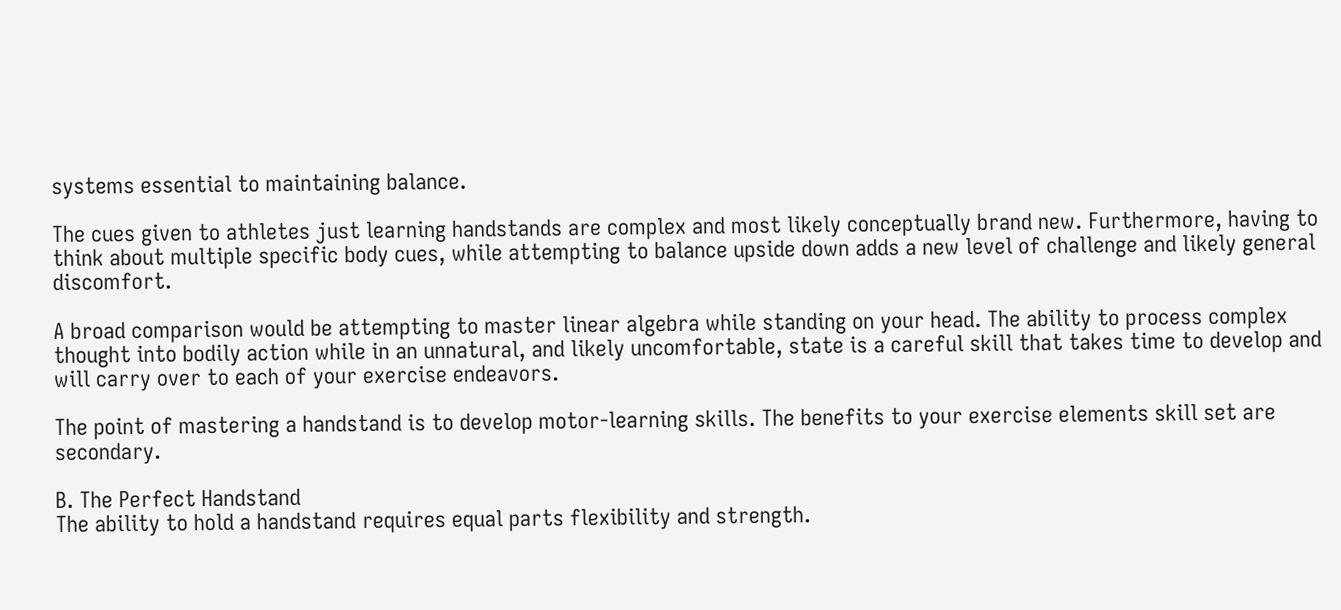systems essential to maintaining balance.

The cues given to athletes just learning handstands are complex and most likely conceptually brand new. Furthermore, having to think about multiple specific body cues, while attempting to balance upside down adds a new level of challenge and likely general discomfort.

A broad comparison would be attempting to master linear algebra while standing on your head. The ability to process complex thought into bodily action while in an unnatural, and likely uncomfortable, state is a careful skill that takes time to develop and will carry over to each of your exercise endeavors.

The point of mastering a handstand is to develop motor-learning skills. The benefits to your exercise elements skill set are secondary.

B. The Perfect Handstand
The ability to hold a handstand requires equal parts flexibility and strength.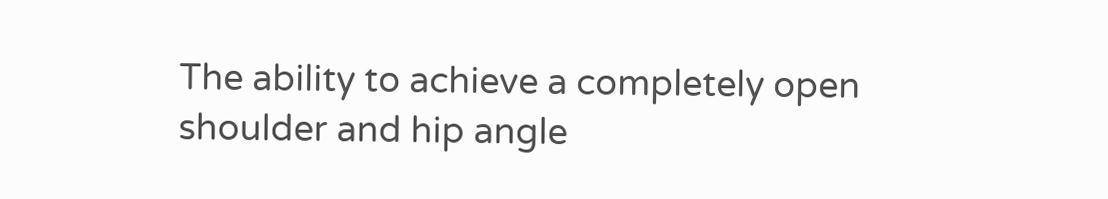The ability to achieve a completely open shoulder and hip angle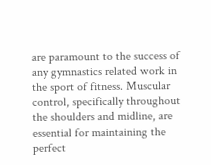are paramount to the success of any gymnastics related work in the sport of fitness. Muscular control, specifically throughout the shoulders and midline, are essential for maintaining the perfect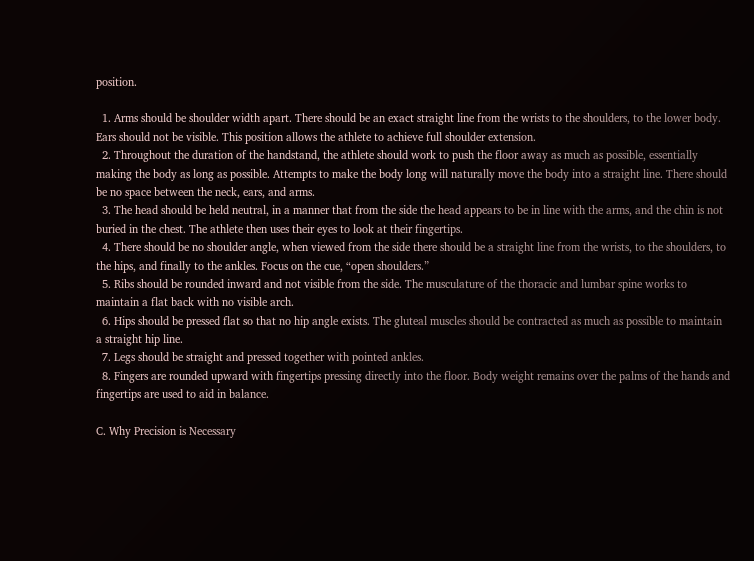position.

  1. Arms should be shoulder width apart. There should be an exact straight line from the wrists to the shoulders, to the lower body. Ears should not be visible. This position allows the athlete to achieve full shoulder extension.
  2. Throughout the duration of the handstand, the athlete should work to push the floor away as much as possible, essentially making the body as long as possible. Attempts to make the body long will naturally move the body into a straight line. There should be no space between the neck, ears, and arms.
  3. The head should be held neutral, in a manner that from the side the head appears to be in line with the arms, and the chin is not buried in the chest. The athlete then uses their eyes to look at their fingertips.
  4. There should be no shoulder angle, when viewed from the side there should be a straight line from the wrists, to the shoulders, to the hips, and finally to the ankles. Focus on the cue, “open shoulders.”
  5. Ribs should be rounded inward and not visible from the side. The musculature of the thoracic and lumbar spine works to maintain a flat back with no visible arch.
  6. Hips should be pressed flat so that no hip angle exists. The gluteal muscles should be contracted as much as possible to maintain a straight hip line.
  7. Legs should be straight and pressed together with pointed ankles.
  8. Fingers are rounded upward with fingertips pressing directly into the floor. Body weight remains over the palms of the hands and fingertips are used to aid in balance.

C. Why Precision is Necessary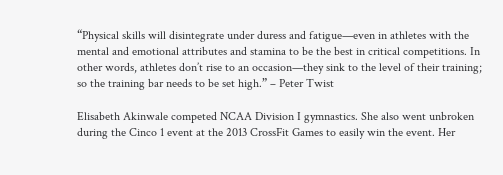“Physical skills will disintegrate under duress and fatigue—even in athletes with the mental and emotional attributes and stamina to be the best in critical competitions. In other words, athletes don’t rise to an occasion—they sink to the level of their training; so the training bar needs to be set high.” – Peter Twist

Elisabeth Akinwale competed NCAA Division I gymnastics. She also went unbroken during the Cinco 1 event at the 2013 CrossFit Games to easily win the event. Her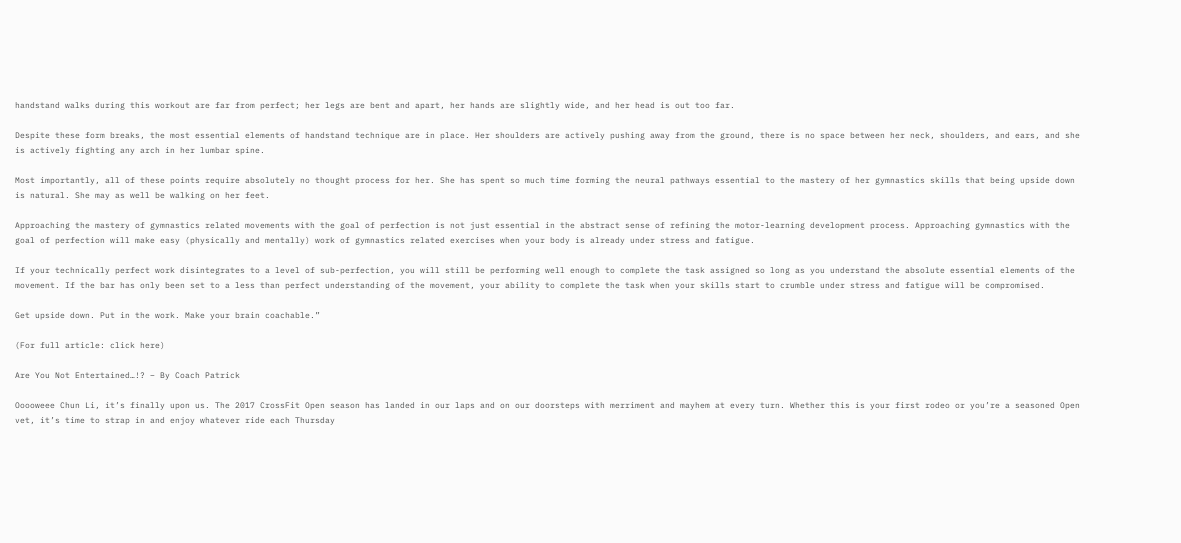handstand walks during this workout are far from perfect; her legs are bent and apart, her hands are slightly wide, and her head is out too far.

Despite these form breaks, the most essential elements of handstand technique are in place. Her shoulders are actively pushing away from the ground, there is no space between her neck, shoulders, and ears, and she is actively fighting any arch in her lumbar spine.

Most importantly, all of these points require absolutely no thought process for her. She has spent so much time forming the neural pathways essential to the mastery of her gymnastics skills that being upside down is natural. She may as well be walking on her feet.

Approaching the mastery of gymnastics related movements with the goal of perfection is not just essential in the abstract sense of refining the motor-learning development process. Approaching gymnastics with the goal of perfection will make easy (physically and mentally) work of gymnastics related exercises when your body is already under stress and fatigue.

If your technically perfect work disintegrates to a level of sub-perfection, you will still be performing well enough to complete the task assigned so long as you understand the absolute essential elements of the movement. If the bar has only been set to a less than perfect understanding of the movement, your ability to complete the task when your skills start to crumble under stress and fatigue will be compromised.

Get upside down. Put in the work. Make your brain coachable.”

(For full article: click here)

Are You Not Entertained…!? – By Coach Patrick

Ooooweee Chun Li, it’s finally upon us. The 2017 CrossFit Open season has landed in our laps and on our doorsteps with merriment and mayhem at every turn. Whether this is your first rodeo or you’re a seasoned Open vet, it’s time to strap in and enjoy whatever ride each Thursday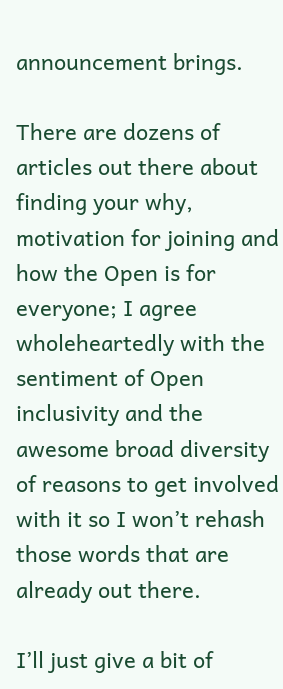announcement brings.

There are dozens of articles out there about finding your why, motivation for joining and how the Open is for everyone; I agree wholeheartedly with the sentiment of Open inclusivity and the awesome broad diversity of reasons to get involved with it so I won’t rehash those words that are already out there.

I’ll just give a bit of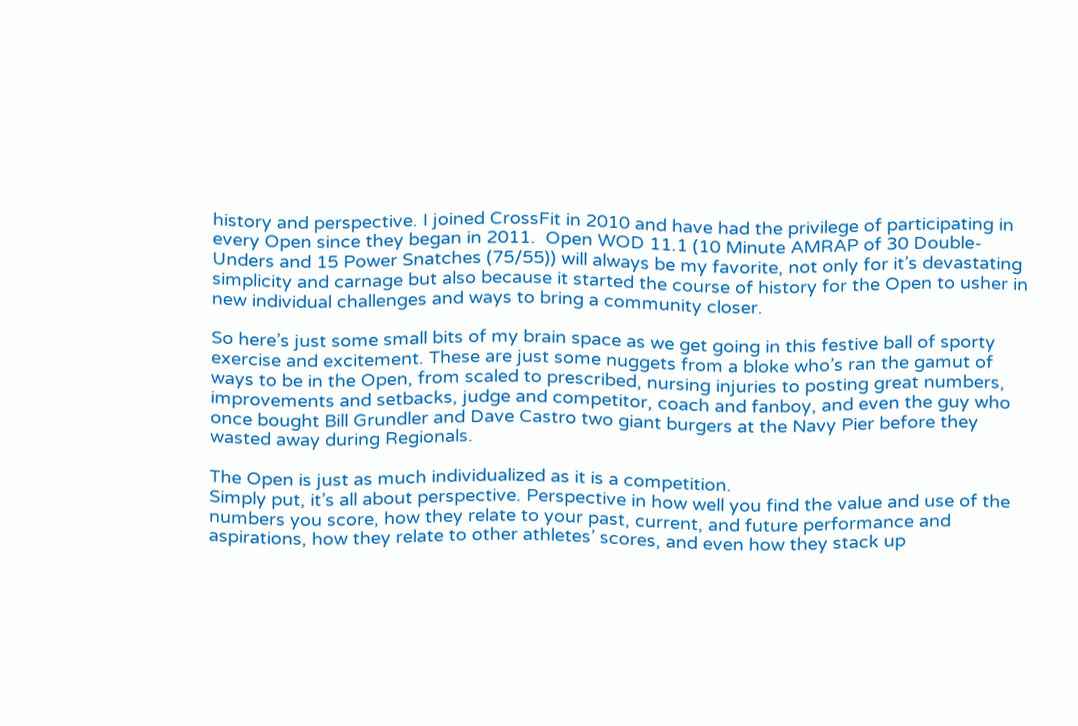history and perspective. I joined CrossFit in 2010 and have had the privilege of participating in every Open since they began in 2011.  Open WOD 11.1 (10 Minute AMRAP of 30 Double-Unders and 15 Power Snatches (75/55)) will always be my favorite, not only for it’s devastating simplicity and carnage but also because it started the course of history for the Open to usher in new individual challenges and ways to bring a community closer.

So here’s just some small bits of my brain space as we get going in this festive ball of sporty exercise and excitement. These are just some nuggets from a bloke who’s ran the gamut of ways to be in the Open, from scaled to prescribed, nursing injuries to posting great numbers, improvements and setbacks, judge and competitor, coach and fanboy, and even the guy who once bought Bill Grundler and Dave Castro two giant burgers at the Navy Pier before they wasted away during Regionals.

The Open is just as much individualized as it is a competition.
Simply put, it’s all about perspective. Perspective in how well you find the value and use of the numbers you score, how they relate to your past, current, and future performance and aspirations, how they relate to other athletes’ scores, and even how they stack up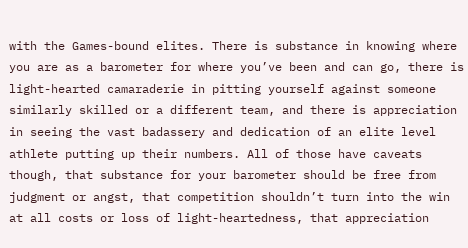with the Games-bound elites. There is substance in knowing where you are as a barometer for where you’ve been and can go, there is light-hearted camaraderie in pitting yourself against someone similarly skilled or a different team, and there is appreciation in seeing the vast badassery and dedication of an elite level athlete putting up their numbers. All of those have caveats though, that substance for your barometer should be free from judgment or angst, that competition shouldn’t turn into the win at all costs or loss of light-heartedness, that appreciation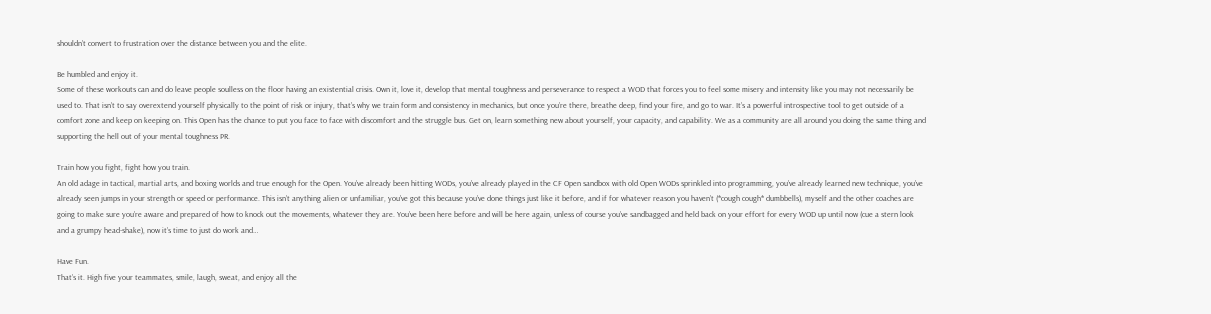shouldn’t convert to frustration over the distance between you and the elite.

Be humbled and enjoy it.
Some of these workouts can and do leave people soulless on the floor having an existential crisis. Own it, love it, develop that mental toughness and perseverance to respect a WOD that forces you to feel some misery and intensity like you may not necessarily be used to. That isn’t to say overextend yourself physically to the point of risk or injury, that’s why we train form and consistency in mechanics, but once you’re there, breathe deep, find your fire, and go to war. It’s a powerful introspective tool to get outside of a comfort zone and keep on keeping on. This Open has the chance to put you face to face with discomfort and the struggle bus. Get on, learn something new about yourself, your capacity, and capability. We as a community are all around you doing the same thing and supporting the hell out of your mental toughness PR.

Train how you fight, fight how you train.
An old adage in tactical, martial arts, and boxing worlds and true enough for the Open. You’ve already been hitting WODs, you’ve already played in the CF Open sandbox with old Open WODs sprinkled into programming, you’ve already learned new technique, you’ve already seen jumps in your strength or speed or performance. This isn’t anything alien or unfamiliar, you’ve got this because you’ve done things just like it before, and if for whatever reason you haven’t (*cough cough* dumbbells), myself and the other coaches are going to make sure you’re aware and prepared of how to knock out the movements, whatever they are. You’ve been here before and will be here again, unless of course you’ve sandbagged and held back on your effort for every WOD up until now (cue a stern look and a grumpy head-shake), now it’s time to just do work and…

Have Fun.
That’s it. High five your teammates, smile, laugh, sweat, and enjoy all the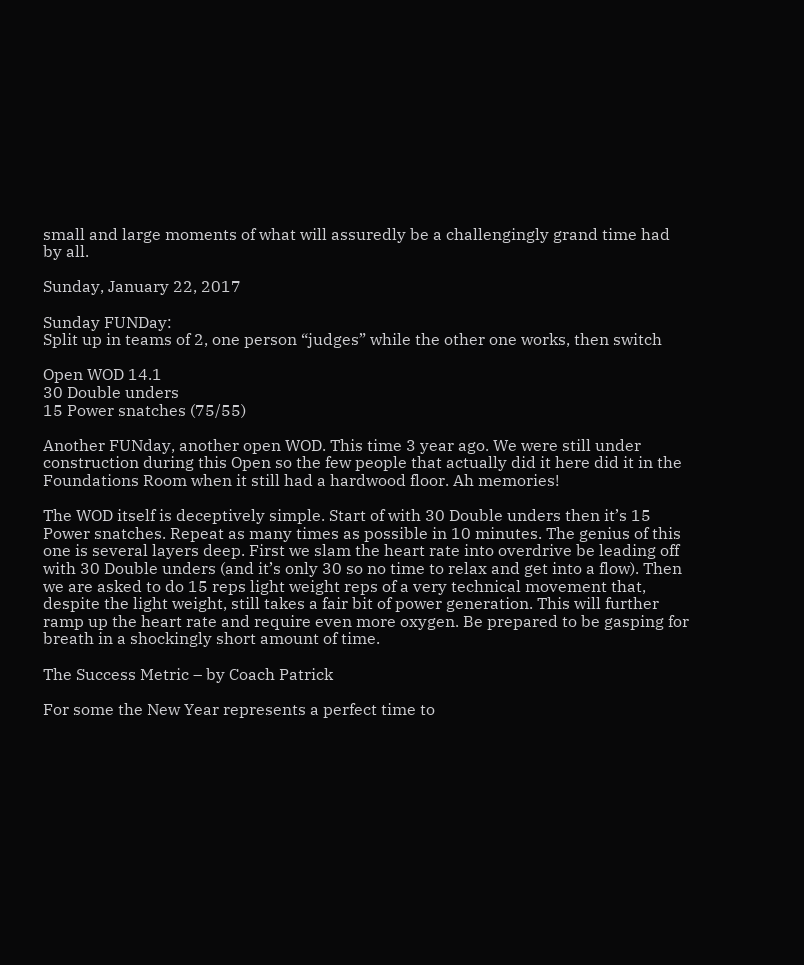small and large moments of what will assuredly be a challengingly grand time had by all.

Sunday, January 22, 2017

Sunday FUNDay:
Split up in teams of 2, one person “judges” while the other one works, then switch

Open WOD 14.1
30 Double unders
15 Power snatches (75/55)

Another FUNday, another open WOD. This time 3 year ago. We were still under construction during this Open so the few people that actually did it here did it in the Foundations Room when it still had a hardwood floor. Ah memories!

The WOD itself is deceptively simple. Start of with 30 Double unders then it’s 15 Power snatches. Repeat as many times as possible in 10 minutes. The genius of this one is several layers deep. First we slam the heart rate into overdrive be leading off with 30 Double unders (and it’s only 30 so no time to relax and get into a flow). Then we are asked to do 15 reps light weight reps of a very technical movement that, despite the light weight, still takes a fair bit of power generation. This will further ramp up the heart rate and require even more oxygen. Be prepared to be gasping for breath in a shockingly short amount of time.

The Success Metric – by Coach Patrick

For some the New Year represents a perfect time to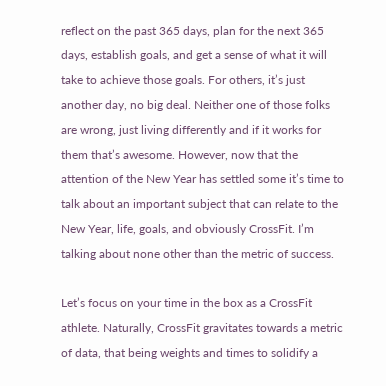reflect on the past 365 days, plan for the next 365 days, establish goals, and get a sense of what it will take to achieve those goals. For others, it’s just another day, no big deal. Neither one of those folks are wrong, just living differently and if it works for them that’s awesome. However, now that the attention of the New Year has settled some it’s time to talk about an important subject that can relate to the New Year, life, goals, and obviously CrossFit. I’m talking about none other than the metric of success.

Let’s focus on your time in the box as a CrossFit athlete. Naturally, CrossFit gravitates towards a metric of data, that being weights and times to solidify a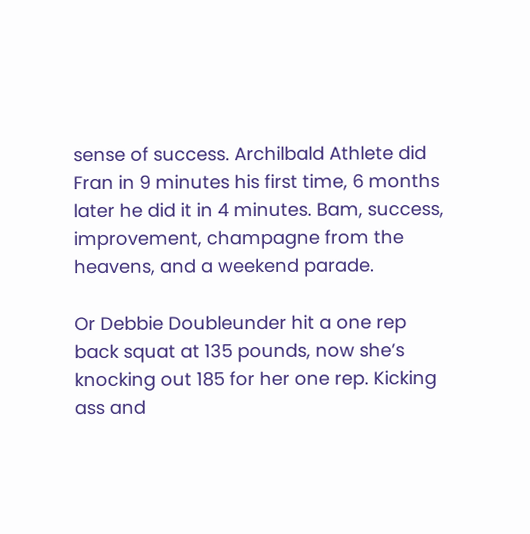sense of success. Archilbald Athlete did Fran in 9 minutes his first time, 6 months later he did it in 4 minutes. Bam, success, improvement, champagne from the heavens, and a weekend parade.

Or Debbie Doubleunder hit a one rep back squat at 135 pounds, now she’s knocking out 185 for her one rep. Kicking ass and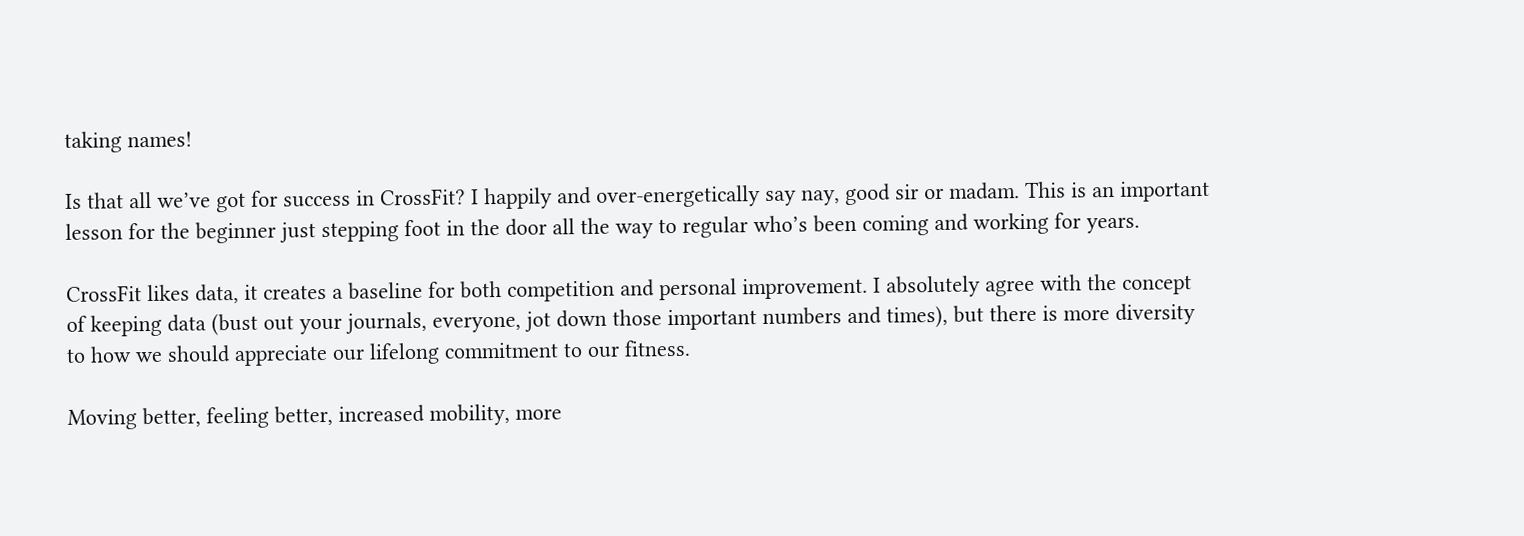taking names!

Is that all we’ve got for success in CrossFit? I happily and over-energetically say nay, good sir or madam. This is an important lesson for the beginner just stepping foot in the door all the way to regular who’s been coming and working for years.

CrossFit likes data, it creates a baseline for both competition and personal improvement. I absolutely agree with the concept of keeping data (bust out your journals, everyone, jot down those important numbers and times), but there is more diversity to how we should appreciate our lifelong commitment to our fitness.

Moving better, feeling better, increased mobility, more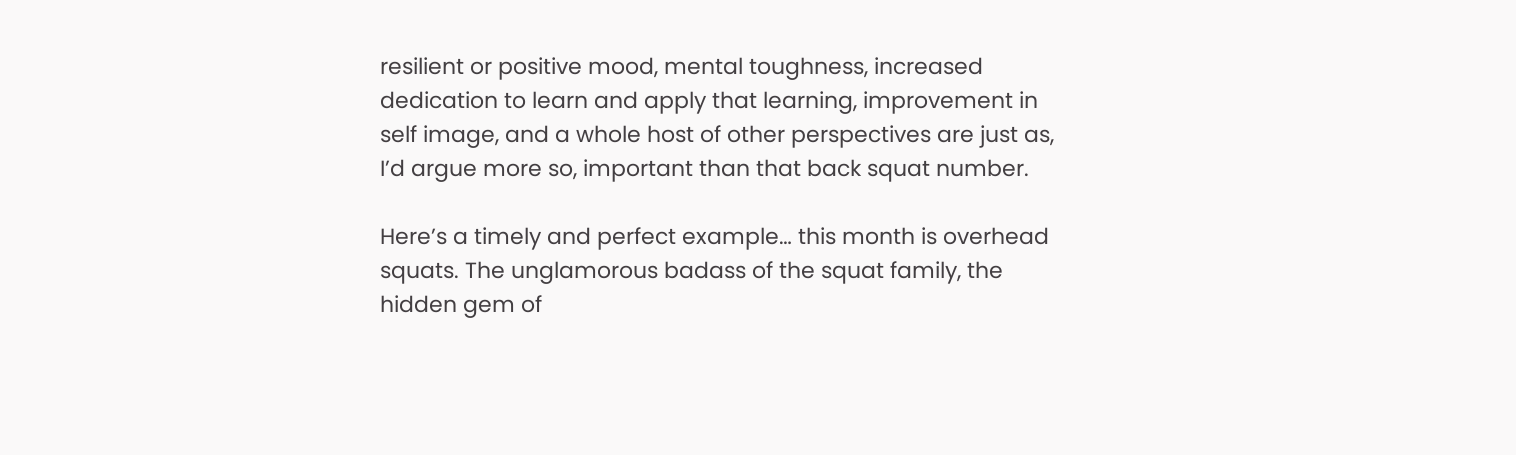resilient or positive mood, mental toughness, increased dedication to learn and apply that learning, improvement in self image, and a whole host of other perspectives are just as, I’d argue more so, important than that back squat number.

Here’s a timely and perfect example… this month is overhead squats. The unglamorous badass of the squat family, the hidden gem of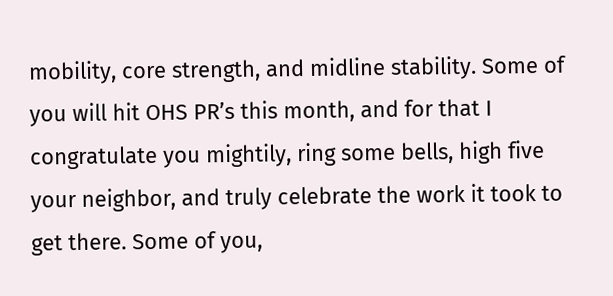mobility, core strength, and midline stability. Some of you will hit OHS PR’s this month, and for that I congratulate you mightily, ring some bells, high five your neighbor, and truly celebrate the work it took to get there. Some of you,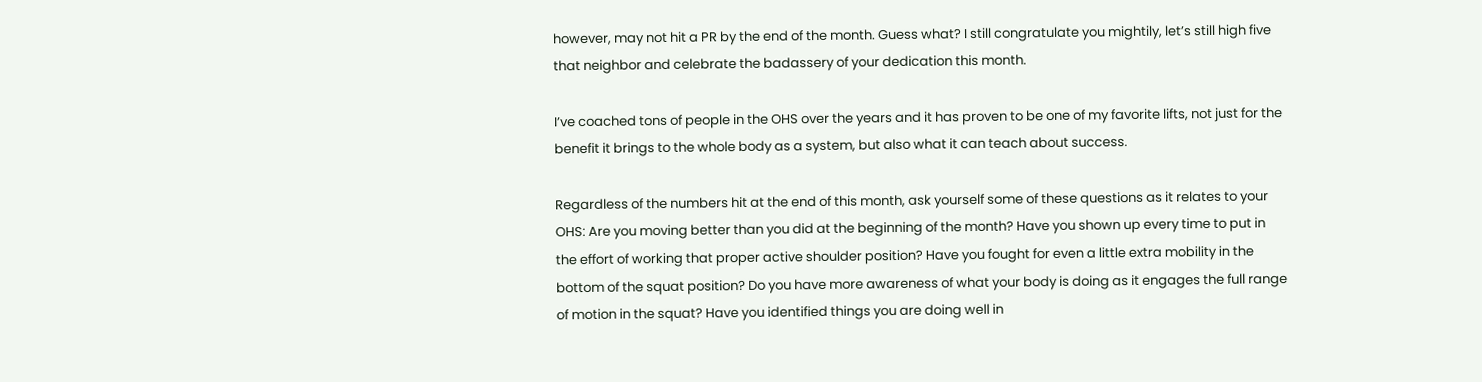however, may not hit a PR by the end of the month. Guess what? I still congratulate you mightily, let’s still high five that neighbor and celebrate the badassery of your dedication this month.

I’ve coached tons of people in the OHS over the years and it has proven to be one of my favorite lifts, not just for the benefit it brings to the whole body as a system, but also what it can teach about success.

Regardless of the numbers hit at the end of this month, ask yourself some of these questions as it relates to your OHS: Are you moving better than you did at the beginning of the month? Have you shown up every time to put in the effort of working that proper active shoulder position? Have you fought for even a little extra mobility in the bottom of the squat position? Do you have more awareness of what your body is doing as it engages the full range of motion in the squat? Have you identified things you are doing well in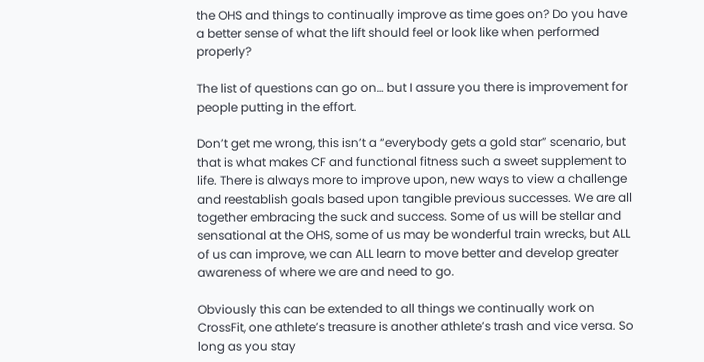the OHS and things to continually improve as time goes on? Do you have a better sense of what the lift should feel or look like when performed properly?

The list of questions can go on… but I assure you there is improvement for people putting in the effort.

Don’t get me wrong, this isn’t a “everybody gets a gold star” scenario, but that is what makes CF and functional fitness such a sweet supplement to life. There is always more to improve upon, new ways to view a challenge and reestablish goals based upon tangible previous successes. We are all together embracing the suck and success. Some of us will be stellar and sensational at the OHS, some of us may be wonderful train wrecks, but ALL of us can improve, we can ALL learn to move better and develop greater awareness of where we are and need to go.

Obviously this can be extended to all things we continually work on CrossFit, one athlete’s treasure is another athlete’s trash and vice versa. So long as you stay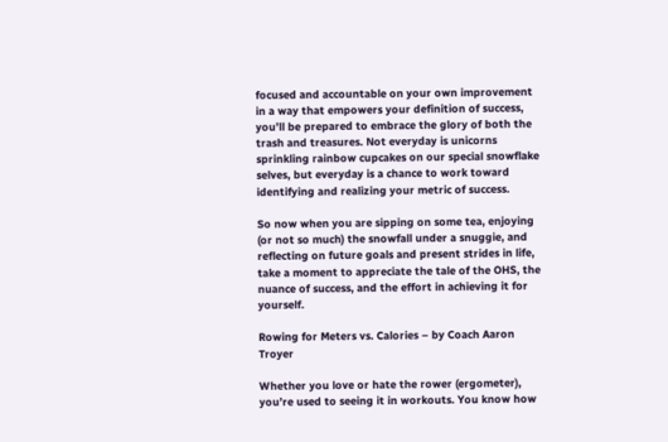focused and accountable on your own improvement in a way that empowers your definition of success, you’ll be prepared to embrace the glory of both the trash and treasures. Not everyday is unicorns sprinkling rainbow cupcakes on our special snowflake selves, but everyday is a chance to work toward identifying and realizing your metric of success.

So now when you are sipping on some tea, enjoying (or not so much) the snowfall under a snuggie, and reflecting on future goals and present strides in life, take a moment to appreciate the tale of the OHS, the nuance of success, and the effort in achieving it for yourself.

Rowing for Meters vs. Calories – by Coach Aaron Troyer

Whether you love or hate the rower (ergometer), you’re used to seeing it in workouts. You know how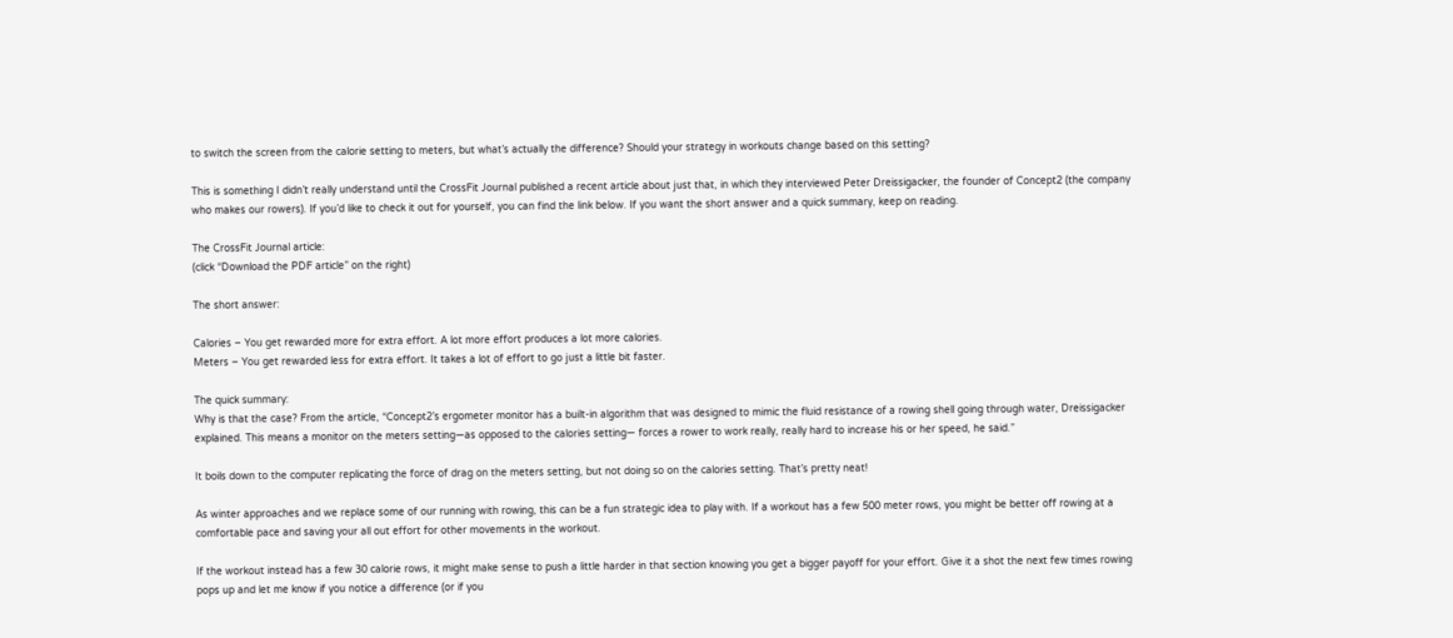to switch the screen from the calorie setting to meters, but what’s actually the difference? Should your strategy in workouts change based on this setting?

This is something I didn’t really understand until the CrossFit Journal published a recent article about just that, in which they interviewed Peter Dreissigacker, the founder of Concept2 (the company who makes our rowers). If you’d like to check it out for yourself, you can find the link below. If you want the short answer and a quick summary, keep on reading.

The CrossFit Journal article:
(click “Download the PDF article” on the right)

The short answer:

Calories – You get rewarded more for extra effort. A lot more effort produces a lot more calories.
Meters – You get rewarded less for extra effort. It takes a lot of effort to go just a little bit faster.

The quick summary:
Why is that the case? From the article, “Concept2’s ergometer monitor has a built-in algorithm that was designed to mimic the fluid resistance of a rowing shell going through water, Dreissigacker explained. This means a monitor on the meters setting—as opposed to the calories setting— forces a rower to work really, really hard to increase his or her speed, he said.”

It boils down to the computer replicating the force of drag on the meters setting, but not doing so on the calories setting. That’s pretty neat!

As winter approaches and we replace some of our running with rowing, this can be a fun strategic idea to play with. If a workout has a few 500 meter rows, you might be better off rowing at a comfortable pace and saving your all out effort for other movements in the workout.

If the workout instead has a few 30 calorie rows, it might make sense to push a little harder in that section knowing you get a bigger payoff for your effort. Give it a shot the next few times rowing pops up and let me know if you notice a difference (or if you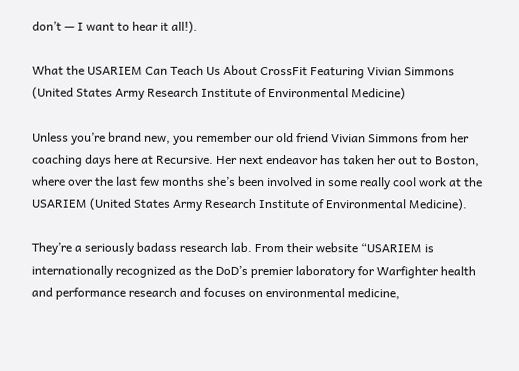don’t — I want to hear it all!).

What the USARIEM Can Teach Us About CrossFit Featuring Vivian Simmons (United States Army Research Institute of Environmental Medicine)

Unless you’re brand new, you remember our old friend Vivian Simmons from her coaching days here at Recursive. Her next endeavor has taken her out to Boston, where over the last few months she’s been involved in some really cool work at the USARIEM (United States Army Research Institute of Environmental Medicine).

They’re a seriously badass research lab. From their website “USARIEM is internationally recognized as the DoD’s premier laboratory for Warfighter health and performance research and focuses on environmental medicine,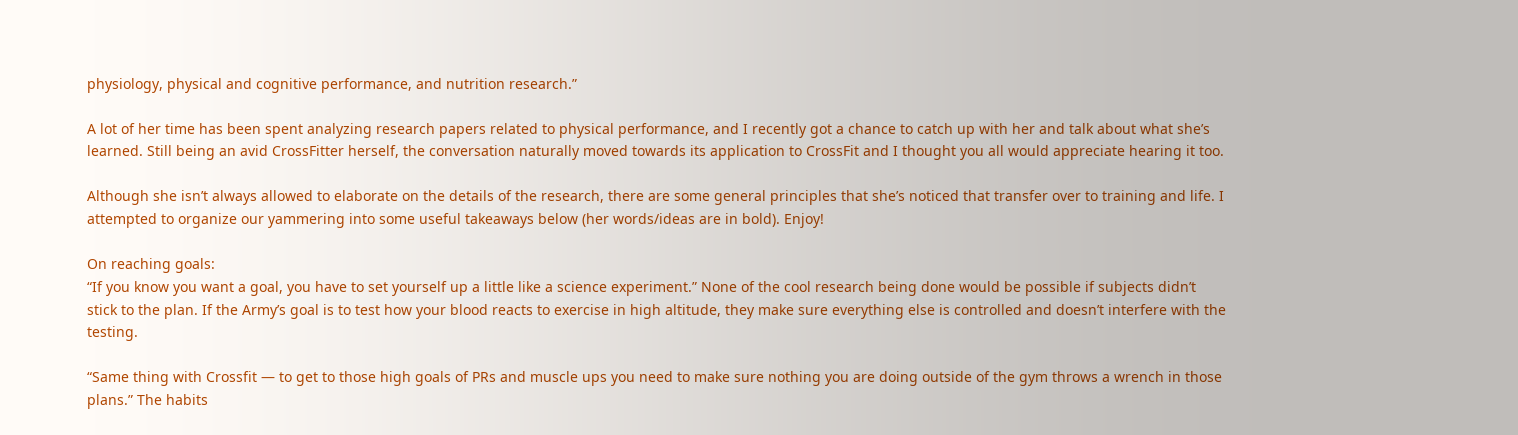physiology, physical and cognitive performance, and nutrition research.”

A lot of her time has been spent analyzing research papers related to physical performance, and I recently got a chance to catch up with her and talk about what she’s learned. Still being an avid CrossFitter herself, the conversation naturally moved towards its application to CrossFit and I thought you all would appreciate hearing it too.

Although she isn’t always allowed to elaborate on the details of the research, there are some general principles that she’s noticed that transfer over to training and life. I attempted to organize our yammering into some useful takeaways below (her words/ideas are in bold). Enjoy!

On reaching goals:
“If you know you want a goal, you have to set yourself up a little like a science experiment.” None of the cool research being done would be possible if subjects didn’t stick to the plan. If the Army’s goal is to test how your blood reacts to exercise in high altitude, they make sure everything else is controlled and doesn’t interfere with the testing.

“Same thing with Crossfit — to get to those high goals of PRs and muscle ups you need to make sure nothing you are doing outside of the gym throws a wrench in those plans.” The habits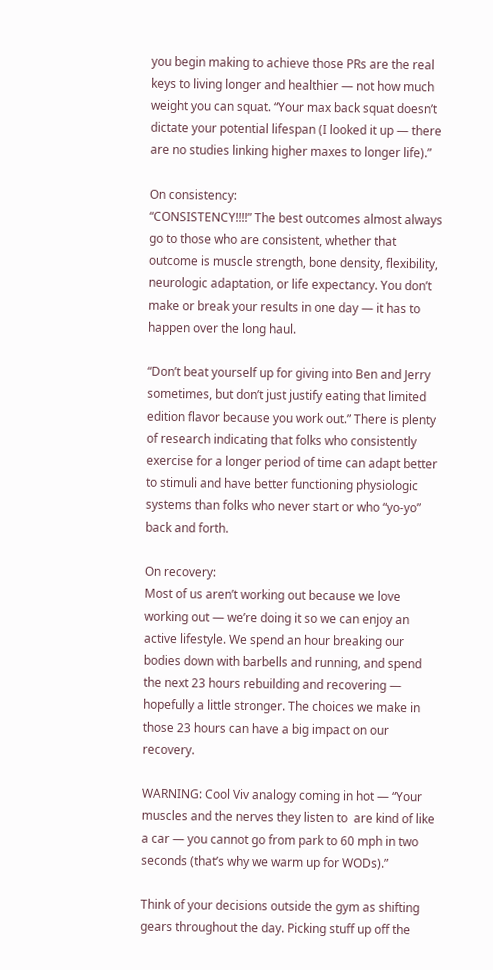you begin making to achieve those PRs are the real keys to living longer and healthier — not how much weight you can squat. “Your max back squat doesn’t dictate your potential lifespan (I looked it up — there are no studies linking higher maxes to longer life).”

On consistency:
“CONSISTENCY!!!!” The best outcomes almost always go to those who are consistent, whether that outcome is muscle strength, bone density, flexibility, neurologic adaptation, or life expectancy. You don’t make or break your results in one day — it has to happen over the long haul.

“Don’t beat yourself up for giving into Ben and Jerry sometimes, but don’t just justify eating that limited edition flavor because you work out.” There is plenty of research indicating that folks who consistently exercise for a longer period of time can adapt better to stimuli and have better functioning physiologic systems than folks who never start or who “yo-yo” back and forth.

On recovery:
Most of us aren’t working out because we love working out — we’re doing it so we can enjoy an active lifestyle. We spend an hour breaking our bodies down with barbells and running, and spend the next 23 hours rebuilding and recovering — hopefully a little stronger. The choices we make in those 23 hours can have a big impact on our recovery.

WARNING: Cool Viv analogy coming in hot — “Your muscles and the nerves they listen to  are kind of like a car — you cannot go from park to 60 mph in two seconds (that’s why we warm up for WODs).”

Think of your decisions outside the gym as shifting gears throughout the day. Picking stuff up off the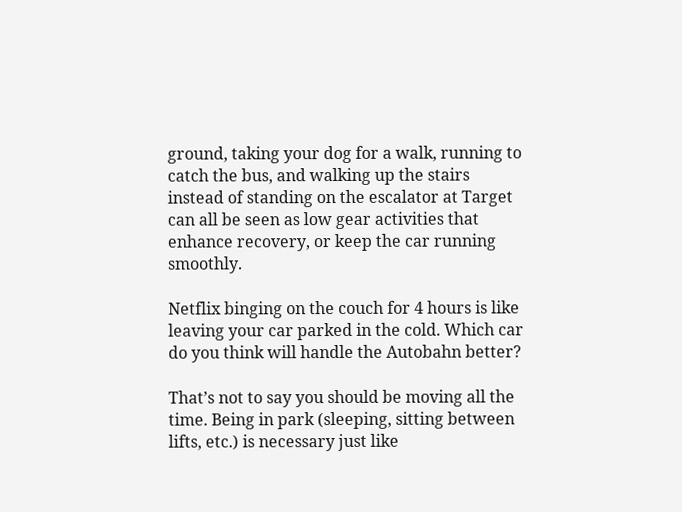ground, taking your dog for a walk, running to catch the bus, and walking up the stairs instead of standing on the escalator at Target can all be seen as low gear activities that enhance recovery, or keep the car running smoothly.

Netflix binging on the couch for 4 hours is like leaving your car parked in the cold. Which car do you think will handle the Autobahn better?

That’s not to say you should be moving all the time. Being in park (sleeping, sitting between lifts, etc.) is necessary just like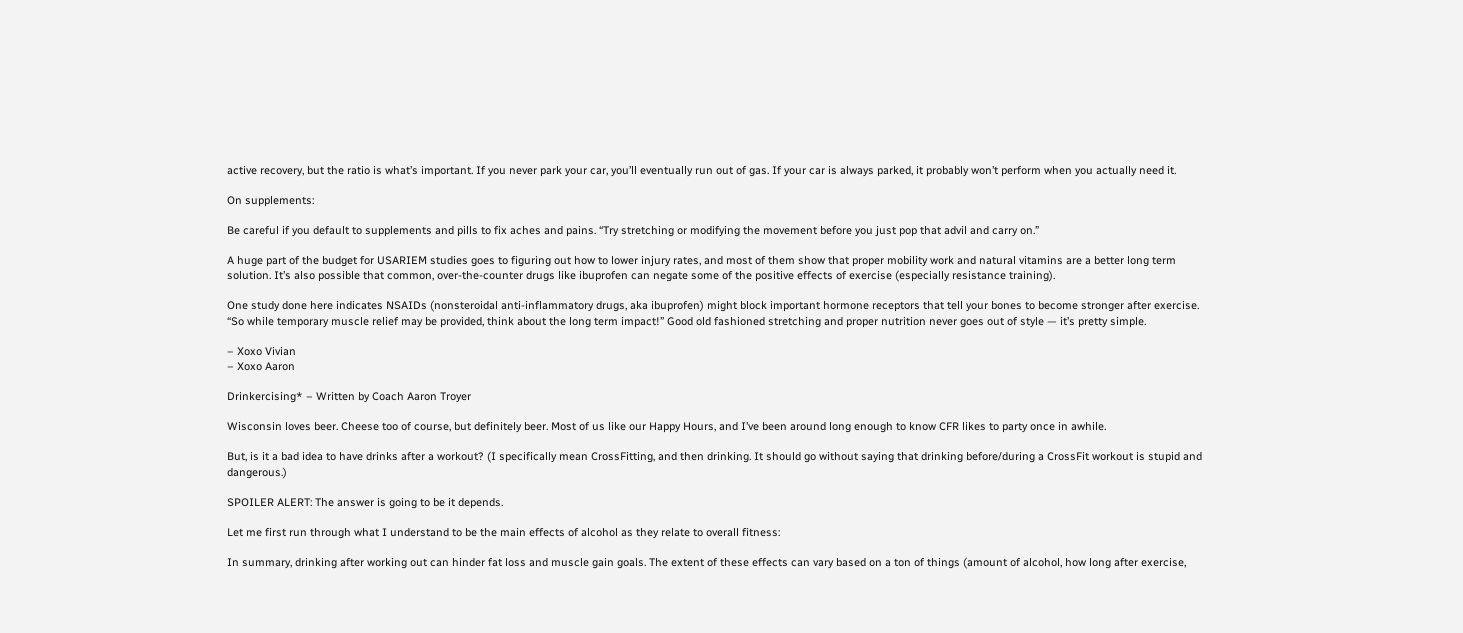active recovery, but the ratio is what’s important. If you never park your car, you’ll eventually run out of gas. If your car is always parked, it probably won’t perform when you actually need it.

On supplements:

Be careful if you default to supplements and pills to fix aches and pains. “Try stretching or modifying the movement before you just pop that advil and carry on.”

A huge part of the budget for USARIEM studies goes to figuring out how to lower injury rates, and most of them show that proper mobility work and natural vitamins are a better long term solution. It’s also possible that common, over-the-counter drugs like ibuprofen can negate some of the positive effects of exercise (especially resistance training).

One study done here indicates NSAIDs (nonsteroidal anti-inflammatory drugs, aka ibuprofen) might block important hormone receptors that tell your bones to become stronger after exercise. “So while temporary muscle relief may be provided, think about the long term impact!” Good old fashioned stretching and proper nutrition never goes out of style — it’s pretty simple.

– Xoxo Vivian
– Xoxo Aaron

Drinkercising* – Written by Coach Aaron Troyer

Wisconsin loves beer. Cheese too of course, but definitely beer. Most of us like our Happy Hours, and I’ve been around long enough to know CFR likes to party once in awhile.

But, is it a bad idea to have drinks after a workout? (I specifically mean CrossFitting, and then drinking. It should go without saying that drinking before/during a CrossFit workout is stupid and dangerous.)

SPOILER ALERT: The answer is going to be it depends.

Let me first run through what I understand to be the main effects of alcohol as they relate to overall fitness:

In summary, drinking after working out can hinder fat loss and muscle gain goals. The extent of these effects can vary based on a ton of things (amount of alcohol, how long after exercise,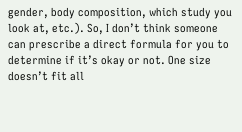gender, body composition, which study you look at, etc.). So, I don’t think someone can prescribe a direct formula for you to determine if it’s okay or not. One size doesn’t fit all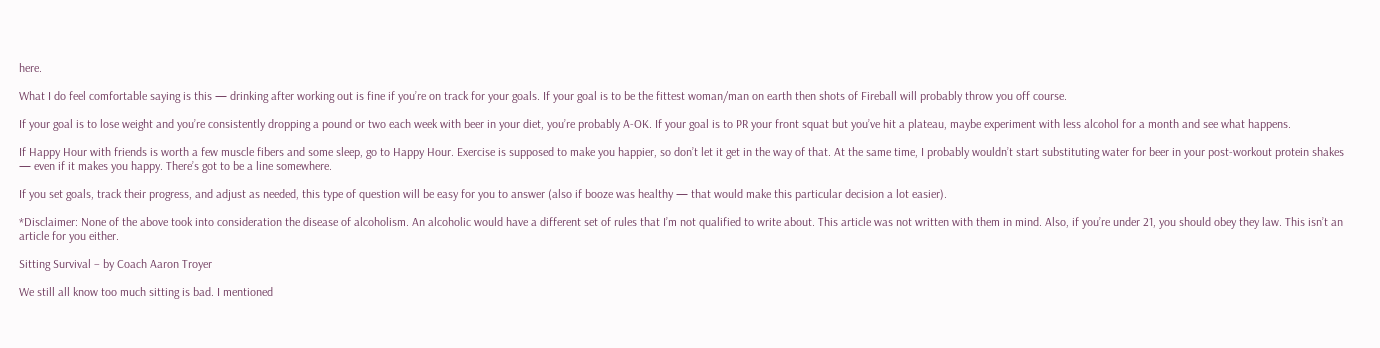here.

What I do feel comfortable saying is this — drinking after working out is fine if you’re on track for your goals. If your goal is to be the fittest woman/man on earth then shots of Fireball will probably throw you off course.

If your goal is to lose weight and you’re consistently dropping a pound or two each week with beer in your diet, you’re probably A-OK. If your goal is to PR your front squat but you’ve hit a plateau, maybe experiment with less alcohol for a month and see what happens.

If Happy Hour with friends is worth a few muscle fibers and some sleep, go to Happy Hour. Exercise is supposed to make you happier, so don’t let it get in the way of that. At the same time, I probably wouldn’t start substituting water for beer in your post-workout protein shakes — even if it makes you happy. There’s got to be a line somewhere.

If you set goals, track their progress, and adjust as needed, this type of question will be easy for you to answer (also if booze was healthy — that would make this particular decision a lot easier).

*Disclaimer: None of the above took into consideration the disease of alcoholism. An alcoholic would have a different set of rules that I’m not qualified to write about. This article was not written with them in mind. Also, if you’re under 21, you should obey they law. This isn’t an article for you either.

Sitting Survival – by Coach Aaron Troyer

We still all know too much sitting is bad. I mentioned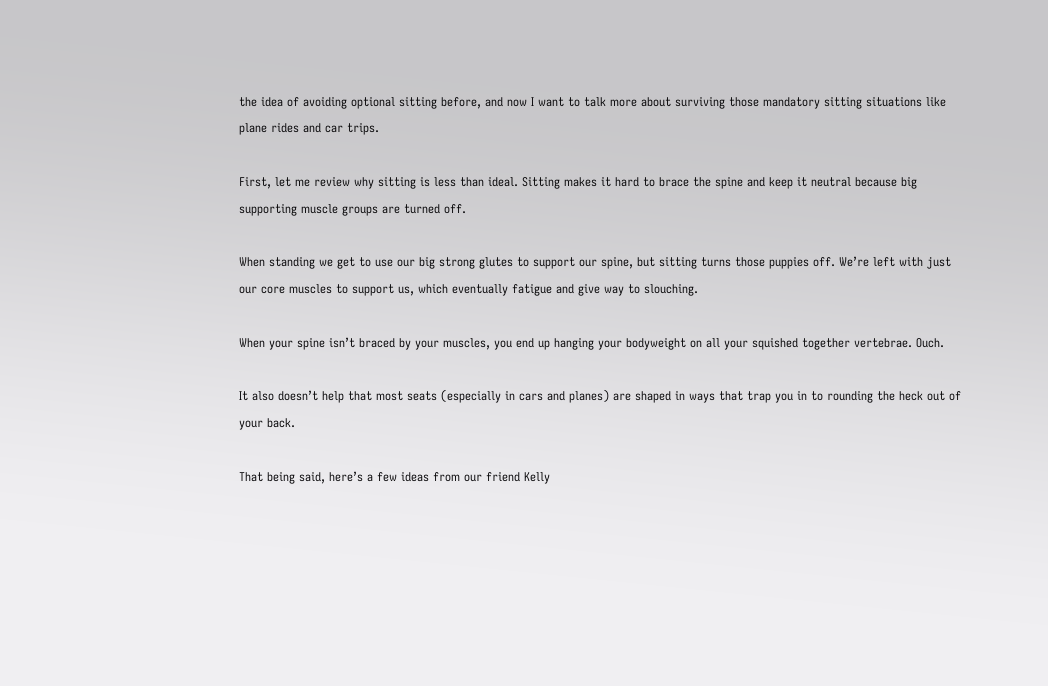the idea of avoiding optional sitting before, and now I want to talk more about surviving those mandatory sitting situations like plane rides and car trips.

First, let me review why sitting is less than ideal. Sitting makes it hard to brace the spine and keep it neutral because big supporting muscle groups are turned off.

When standing we get to use our big strong glutes to support our spine, but sitting turns those puppies off. We’re left with just our core muscles to support us, which eventually fatigue and give way to slouching.

When your spine isn’t braced by your muscles, you end up hanging your bodyweight on all your squished together vertebrae. Ouch.

It also doesn’t help that most seats (especially in cars and planes) are shaped in ways that trap you in to rounding the heck out of your back.

That being said, here’s a few ideas from our friend Kelly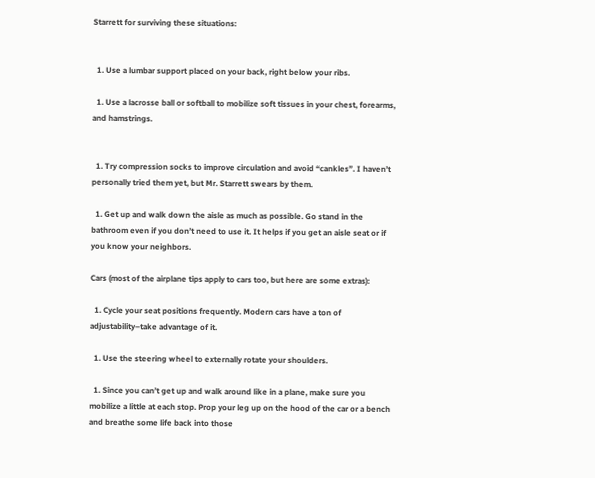Starrett for surviving these situations:


  1. Use a lumbar support placed on your back, right below your ribs.

  1. Use a lacrosse ball or softball to mobilize soft tissues in your chest, forearms, and hamstrings.


  1. Try compression socks to improve circulation and avoid “cankles”. I haven’t personally tried them yet, but Mr. Starrett swears by them.

  1. Get up and walk down the aisle as much as possible. Go stand in the bathroom even if you don’t need to use it. It helps if you get an aisle seat or if you know your neighbors.

Cars (most of the airplane tips apply to cars too, but here are some extras):

  1. Cycle your seat positions frequently. Modern cars have a ton of adjustability–take advantage of it.

  1. Use the steering wheel to externally rotate your shoulders.

  1. Since you can’t get up and walk around like in a plane, make sure you mobilize a little at each stop. Prop your leg up on the hood of the car or a bench and breathe some life back into those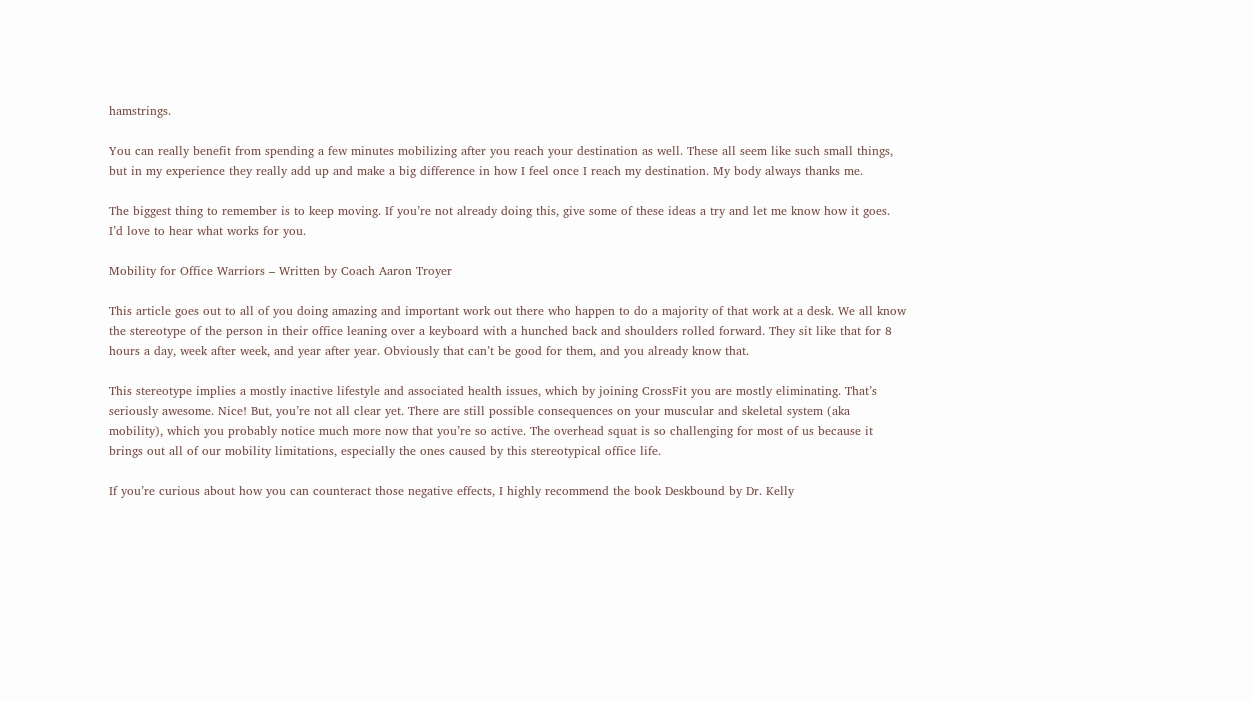hamstrings.

You can really benefit from spending a few minutes mobilizing after you reach your destination as well. These all seem like such small things, but in my experience they really add up and make a big difference in how I feel once I reach my destination. My body always thanks me.

The biggest thing to remember is to keep moving. If you’re not already doing this, give some of these ideas a try and let me know how it goes. I’d love to hear what works for you.

Mobility for Office Warriors – Written by Coach Aaron Troyer

This article goes out to all of you doing amazing and important work out there who happen to do a majority of that work at a desk. We all know the stereotype of the person in their office leaning over a keyboard with a hunched back and shoulders rolled forward. They sit like that for 8 hours a day, week after week, and year after year. Obviously that can’t be good for them, and you already know that.

This stereotype implies a mostly inactive lifestyle and associated health issues, which by joining CrossFit you are mostly eliminating. That’s seriously awesome. Nice! But, you’re not all clear yet. There are still possible consequences on your muscular and skeletal system (aka mobility), which you probably notice much more now that you’re so active. The overhead squat is so challenging for most of us because it brings out all of our mobility limitations, especially the ones caused by this stereotypical office life.

If you’re curious about how you can counteract those negative effects, I highly recommend the book Deskbound by Dr. Kelly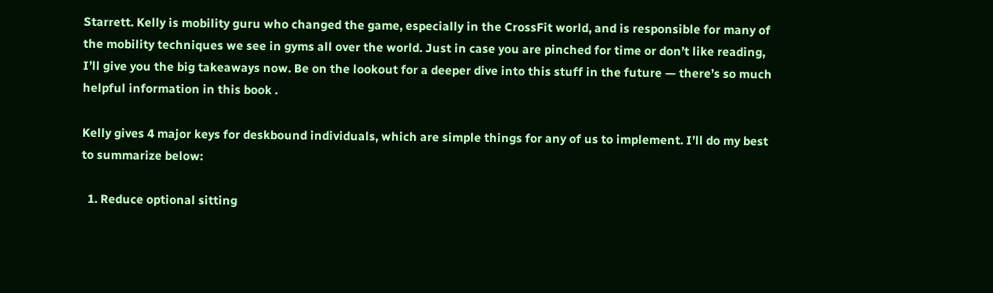Starrett. Kelly is mobility guru who changed the game, especially in the CrossFit world, and is responsible for many of the mobility techniques we see in gyms all over the world. Just in case you are pinched for time or don’t like reading, I’ll give you the big takeaways now. Be on the lookout for a deeper dive into this stuff in the future — there’s so much helpful information in this book .

Kelly gives 4 major keys for deskbound individuals, which are simple things for any of us to implement. I’ll do my best to summarize below:

  1. Reduce optional sitting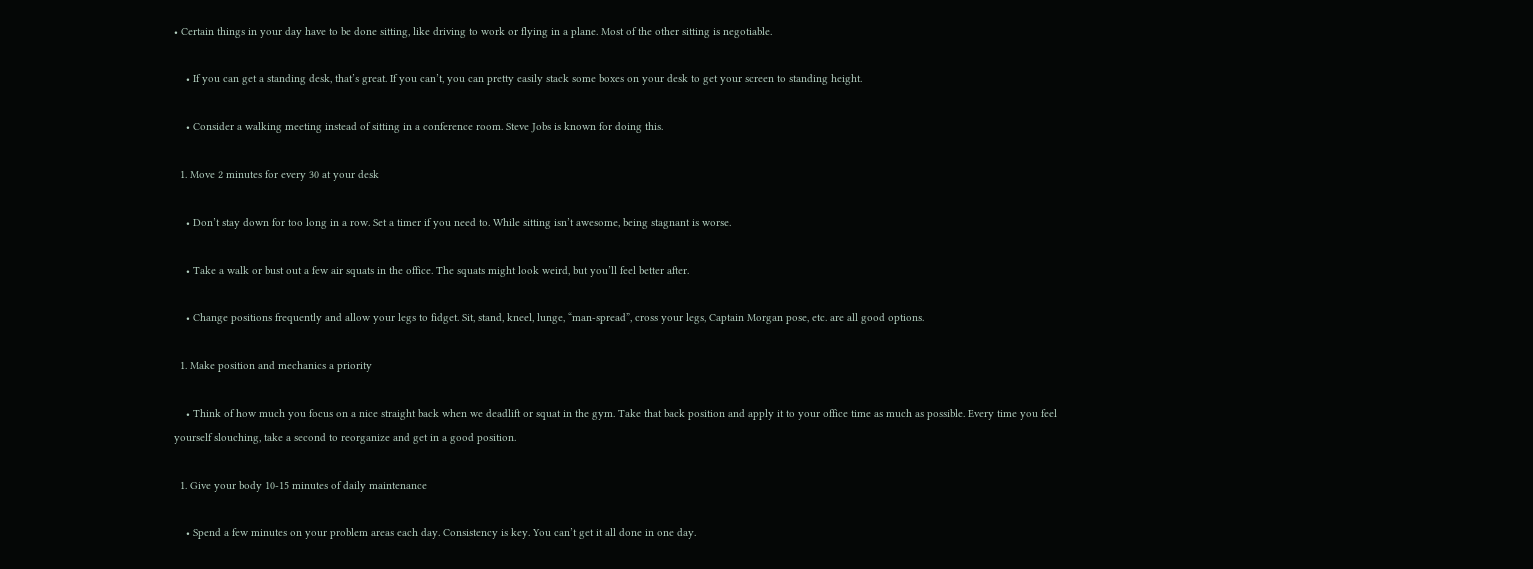• Certain things in your day have to be done sitting, like driving to work or flying in a plane. Most of the other sitting is negotiable.

    • If you can get a standing desk, that’s great. If you can’t, you can pretty easily stack some boxes on your desk to get your screen to standing height.

    • Consider a walking meeting instead of sitting in a conference room. Steve Jobs is known for doing this.

  1. Move 2 minutes for every 30 at your desk

    • Don’t stay down for too long in a row. Set a timer if you need to. While sitting isn’t awesome, being stagnant is worse.

    • Take a walk or bust out a few air squats in the office. The squats might look weird, but you’ll feel better after.

    • Change positions frequently and allow your legs to fidget. Sit, stand, kneel, lunge, “man-spread”, cross your legs, Captain Morgan pose, etc. are all good options.

  1. Make position and mechanics a priority

    • Think of how much you focus on a nice straight back when we deadlift or squat in the gym. Take that back position and apply it to your office time as much as possible. Every time you feel yourself slouching, take a second to reorganize and get in a good position.

  1. Give your body 10-15 minutes of daily maintenance

    • Spend a few minutes on your problem areas each day. Consistency is key. You can’t get it all done in one day.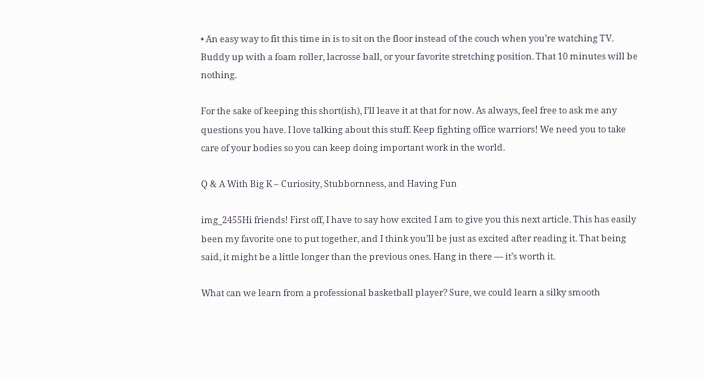• An easy way to fit this time in is to sit on the floor instead of the couch when you’re watching TV. Buddy up with a foam roller, lacrosse ball, or your favorite stretching position. That 10 minutes will be nothing.

For the sake of keeping this short(ish), I’ll leave it at that for now. As always, feel free to ask me any questions you have. I love talking about this stuff. Keep fighting office warriors! We need you to take care of your bodies so you can keep doing important work in the world.

Q & A With Big K – Curiosity, Stubbornness, and Having Fun

img_2455Hi friends! First off, I have to say how excited I am to give you this next article. This has easily been my favorite one to put together, and I think you’ll be just as excited after reading it. That being said, it might be a little longer than the previous ones. Hang in there — it’s worth it.

What can we learn from a professional basketball player? Sure, we could learn a silky smooth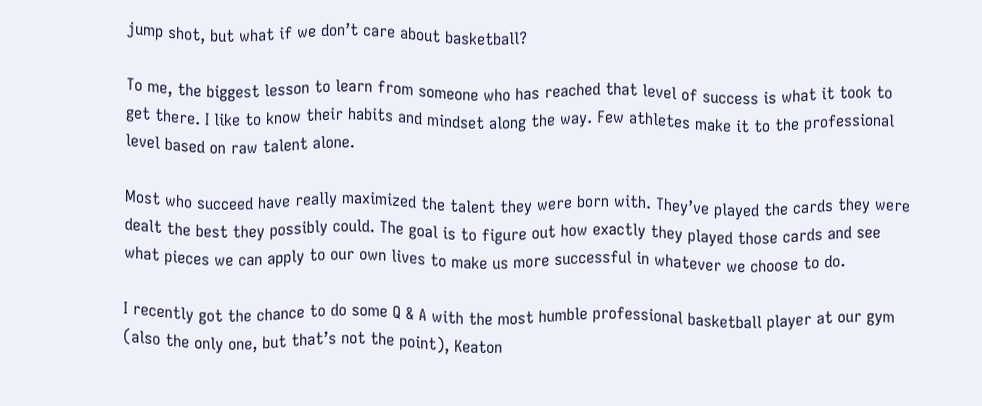jump shot, but what if we don’t care about basketball?

To me, the biggest lesson to learn from someone who has reached that level of success is what it took to get there. I like to know their habits and mindset along the way. Few athletes make it to the professional level based on raw talent alone.

Most who succeed have really maximized the talent they were born with. They’ve played the cards they were dealt the best they possibly could. The goal is to figure out how exactly they played those cards and see what pieces we can apply to our own lives to make us more successful in whatever we choose to do.

I recently got the chance to do some Q & A with the most humble professional basketball player at our gym (also the only one, but that’s not the point), Keaton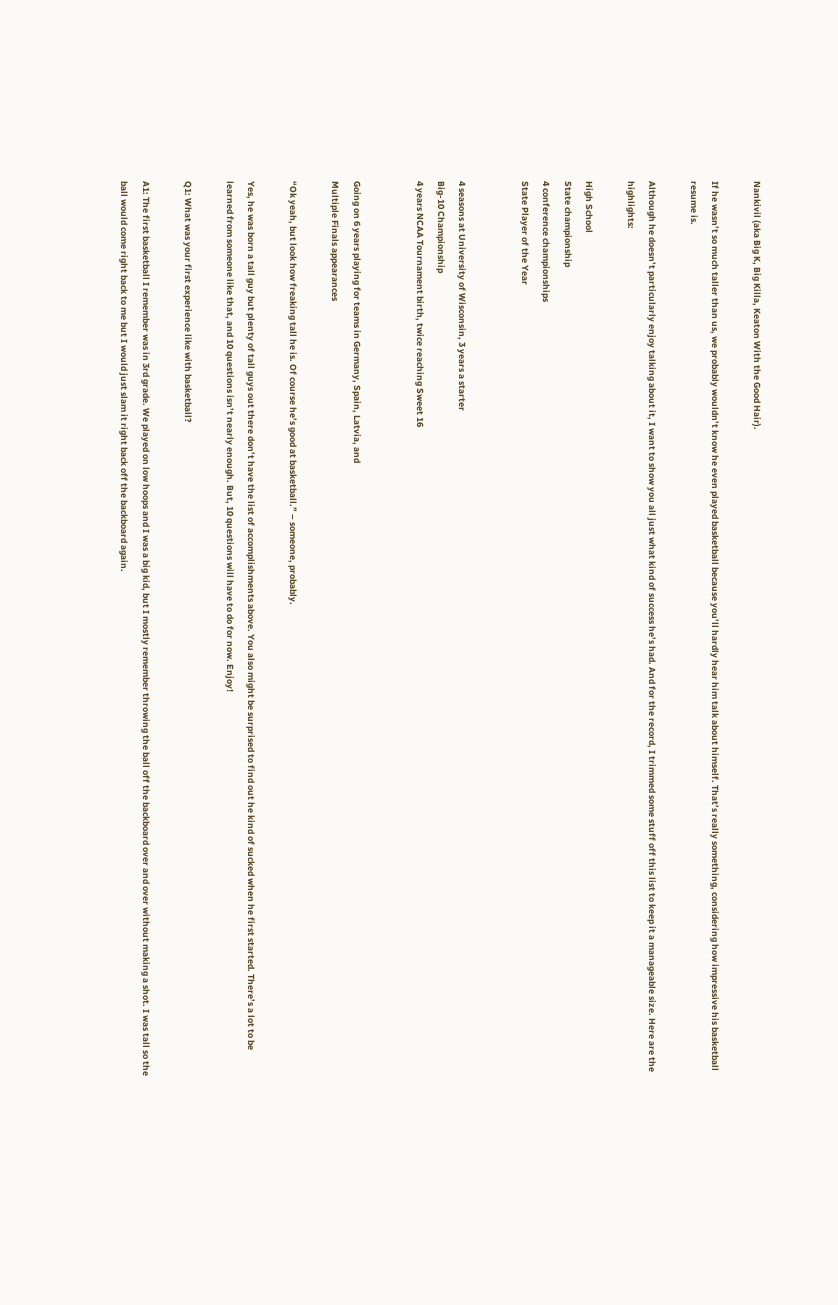Nankivil (aka Big K, Big Killa, Keaton With the Good Hair).

If he wasn’t so much taller than us, we probably wouldn’t know he even played basketball because you’ll hardly hear him talk about himself. That’s really something, considering how impressive his basketball resume is.

Although he doesn’t particularly enjoy talking about it, I want to show you all just what kind of success he’s had. And for the record, I trimmed some stuff off this list to keep it a manageable size. Here are the highlights:

High School
State championship
4 conference championships
State Player of the Year


4 seasons at University of Wisconsin, 3 years a starter
Big-10 Championship
4 years NCAA Tournament birth, twice reaching Sweet 16


Going on 6 years playing for teams in Germany, Spain, Latvia, and
Multiple Finals appearances

“Ok yeah, but look how freaking tall he is. Of course he’s good at basketball.” – someone, probably.

Yes, he was born a tall guy but plenty of tall guys out there don’t have the list of accomplishments above. You also might be surprised to find out he kind of sucked when he first started. There’s a lot to be learned from someone like that, and 10 questions isn’t nearly enough. But, 10 questions will have to do for now. Enjoy!

Q1: What was your first experience like with basketball?

A1: The first basketball I remember was in 3rd grade. We played on low hoops and I was a big kid, but I mostly remember throwing the ball off the backboard over and over without making a shot. I was tall so the ball would come right back to me but I would just slam it right back off the backboard again.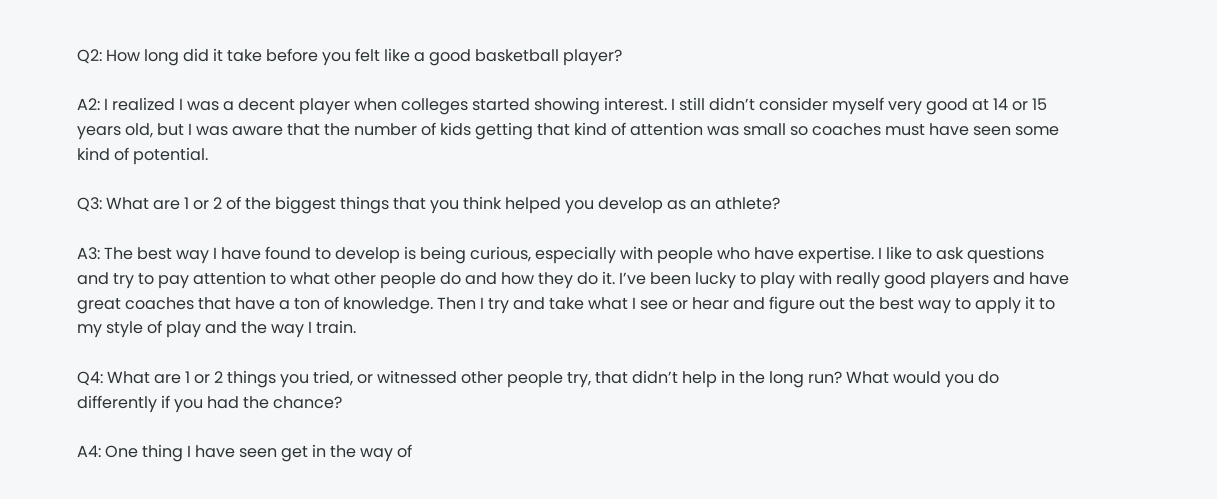Q2: How long did it take before you felt like a good basketball player?

A2: I realized I was a decent player when colleges started showing interest. I still didn’t consider myself very good at 14 or 15 years old, but I was aware that the number of kids getting that kind of attention was small so coaches must have seen some kind of potential.

Q3: What are 1 or 2 of the biggest things that you think helped you develop as an athlete?

A3: The best way I have found to develop is being curious, especially with people who have expertise. I like to ask questions and try to pay attention to what other people do and how they do it. I’ve been lucky to play with really good players and have great coaches that have a ton of knowledge. Then I try and take what I see or hear and figure out the best way to apply it to my style of play and the way I train.

Q4: What are 1 or 2 things you tried, or witnessed other people try, that didn’t help in the long run? What would you do differently if you had the chance?

A4: One thing I have seen get in the way of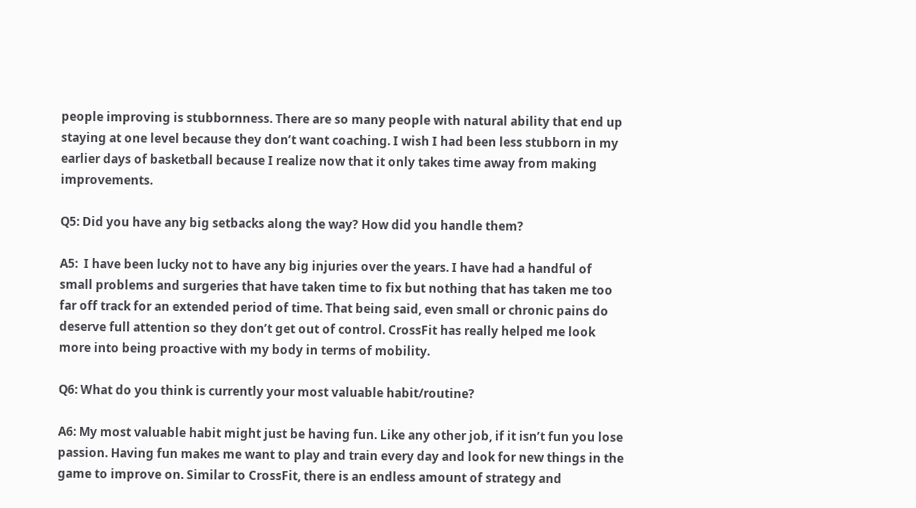people improving is stubbornness. There are so many people with natural ability that end up staying at one level because they don’t want coaching. I wish I had been less stubborn in my earlier days of basketball because I realize now that it only takes time away from making improvements.

Q5: Did you have any big setbacks along the way? How did you handle them?

A5:  I have been lucky not to have any big injuries over the years. I have had a handful of small problems and surgeries that have taken time to fix but nothing that has taken me too far off track for an extended period of time. That being said, even small or chronic pains do deserve full attention so they don’t get out of control. CrossFit has really helped me look more into being proactive with my body in terms of mobility.

Q6: What do you think is currently your most valuable habit/routine?

A6: My most valuable habit might just be having fun. Like any other job, if it isn’t fun you lose passion. Having fun makes me want to play and train every day and look for new things in the game to improve on. Similar to CrossFit, there is an endless amount of strategy and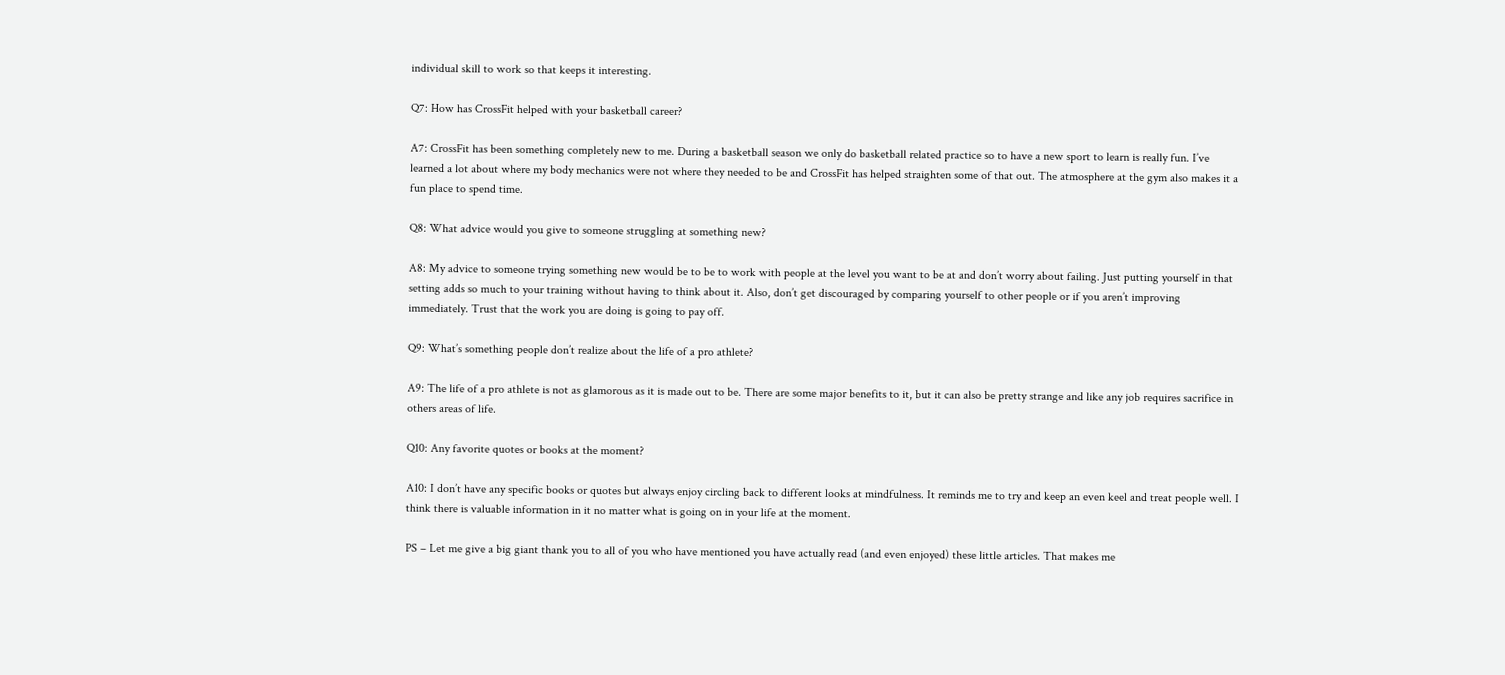individual skill to work so that keeps it interesting.

Q7: How has CrossFit helped with your basketball career?

A7: CrossFit has been something completely new to me. During a basketball season we only do basketball related practice so to have a new sport to learn is really fun. I’ve learned a lot about where my body mechanics were not where they needed to be and CrossFit has helped straighten some of that out. The atmosphere at the gym also makes it a fun place to spend time.

Q8: What advice would you give to someone struggling at something new?

A8: My advice to someone trying something new would be to be to work with people at the level you want to be at and don’t worry about failing. Just putting yourself in that setting adds so much to your training without having to think about it. Also, don’t get discouraged by comparing yourself to other people or if you aren’t improving immediately. Trust that the work you are doing is going to pay off.

Q9: What’s something people don’t realize about the life of a pro athlete?

A9: The life of a pro athlete is not as glamorous as it is made out to be. There are some major benefits to it, but it can also be pretty strange and like any job requires sacrifice in others areas of life.

Q10: Any favorite quotes or books at the moment?

A10: I don’t have any specific books or quotes but always enjoy circling back to different looks at mindfulness. It reminds me to try and keep an even keel and treat people well. I think there is valuable information in it no matter what is going on in your life at the moment.

PS – Let me give a big giant thank you to all of you who have mentioned you have actually read (and even enjoyed) these little articles. That makes me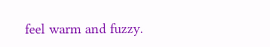feel warm and fuzzy.